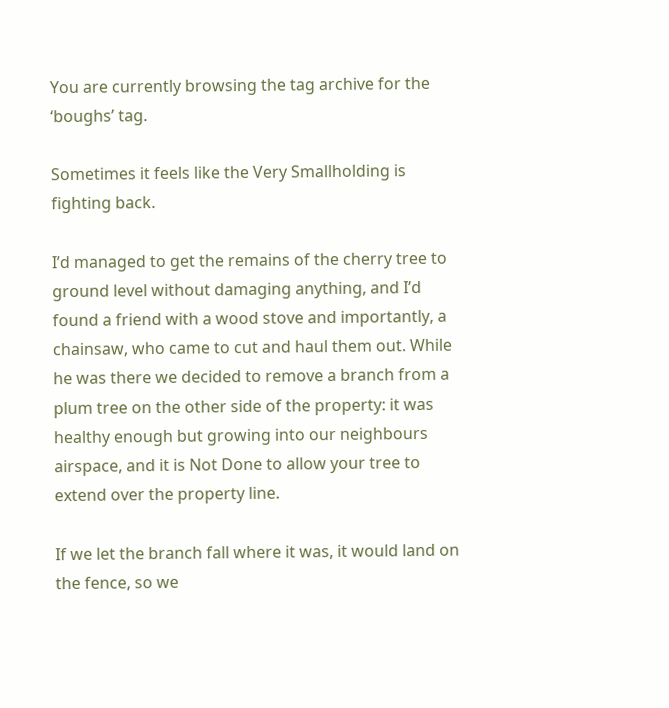You are currently browsing the tag archive for the ‘boughs’ tag.

Sometimes it feels like the Very Smallholding is fighting back.

I’d managed to get the remains of the cherry tree to ground level without damaging anything, and I’d found a friend with a wood stove and importantly, a chainsaw, who came to cut and haul them out. While he was there we decided to remove a branch from a plum tree on the other side of the property: it was healthy enough but growing into our neighbours airspace, and it is Not Done to allow your tree to extend over the property line.

If we let the branch fall where it was, it would land on the fence, so we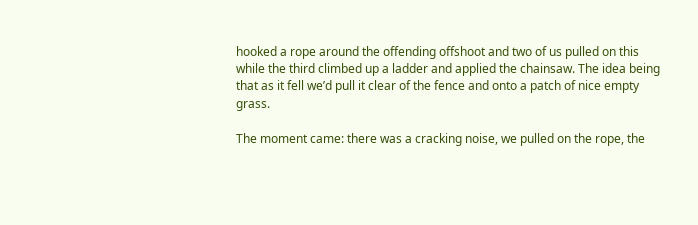hooked a rope around the offending offshoot and two of us pulled on this while the third climbed up a ladder and applied the chainsaw. The idea being that as it fell we’d pull it clear of the fence and onto a patch of nice empty grass.

The moment came: there was a cracking noise, we pulled on the rope, the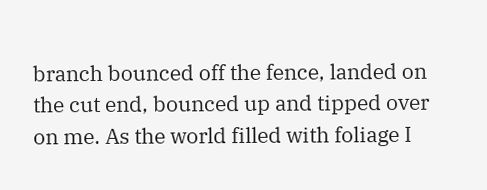branch bounced off the fence, landed on the cut end, bounced up and tipped over on me. As the world filled with foliage I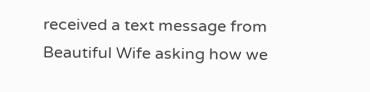received a text message from Beautiful Wife asking how we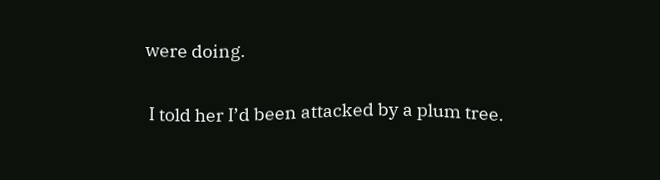were doing.

 I told her I’d been attacked by a plum tree.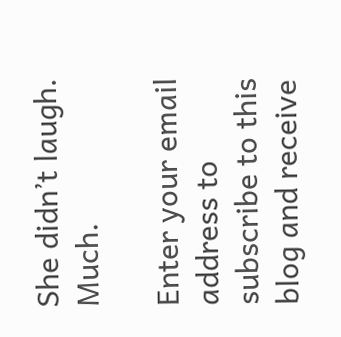She didn’t laugh. Much.

Enter your email address to subscribe to this blog and receive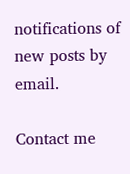notifications of new posts by email.

Contact me